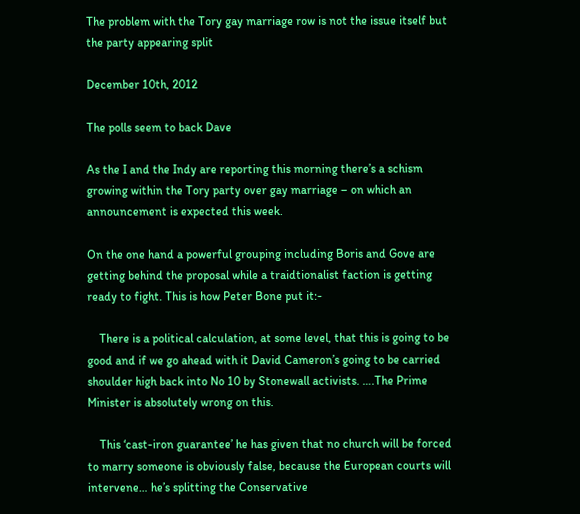The problem with the Tory gay marriage row is not the issue itself but the party appearing split

December 10th, 2012

The polls seem to back Dave

As the I and the Indy are reporting this morning there’s a schism growing within the Tory party over gay marriage – on which an announcement is expected this week.

On the one hand a powerful grouping including Boris and Gove are getting behind the proposal while a traidtionalist faction is getting ready to fight. This is how Peter Bone put it:-

    There is a political calculation, at some level, that this is going to be good and if we go ahead with it David Cameron’s going to be carried shoulder high back into No 10 by Stonewall activists. ….The Prime Minister is absolutely wrong on this.

    This ‘cast-iron guarantee’ he has given that no church will be forced to marry someone is obviously false, because the European courts will intervene… he’s splitting the Conservative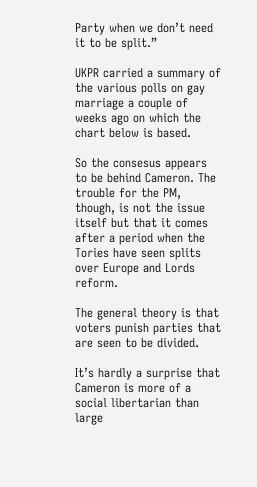Party when we don’t need it to be split.”

UKPR carried a summary of the various polls on gay marriage a couple of weeks ago on which the chart below is based.

So the consesus appears to be behind Cameron. The trouble for the PM, though, is not the issue itself but that it comes after a period when the Tories have seen splits over Europe and Lords reform.

The general theory is that voters punish parties that are seen to be divided.

It’s hardly a surprise that Cameron is more of a social libertarian than large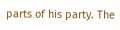parts of his party. The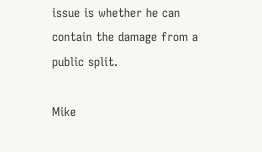issue is whether he can contain the damage from a public split.

Mike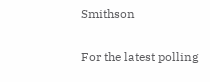Smithson

For the latest polling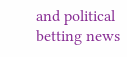and political betting news